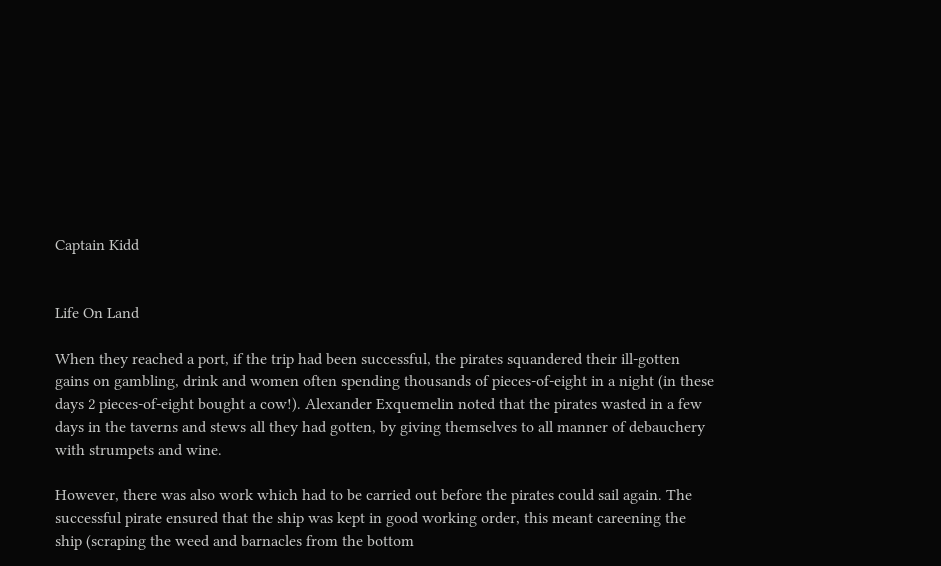Captain Kidd


Life On Land

When they reached a port, if the trip had been successful, the pirates squandered their ill-gotten gains on gambling, drink and women often spending thousands of pieces-of-eight in a night (in these days 2 pieces-of-eight bought a cow!). Alexander Exquemelin noted that the pirates wasted in a few days in the taverns and stews all they had gotten, by giving themselves to all manner of debauchery with strumpets and wine.

However, there was also work which had to be carried out before the pirates could sail again. The successful pirate ensured that the ship was kept in good working order, this meant careening the ship (scraping the weed and barnacles from the bottom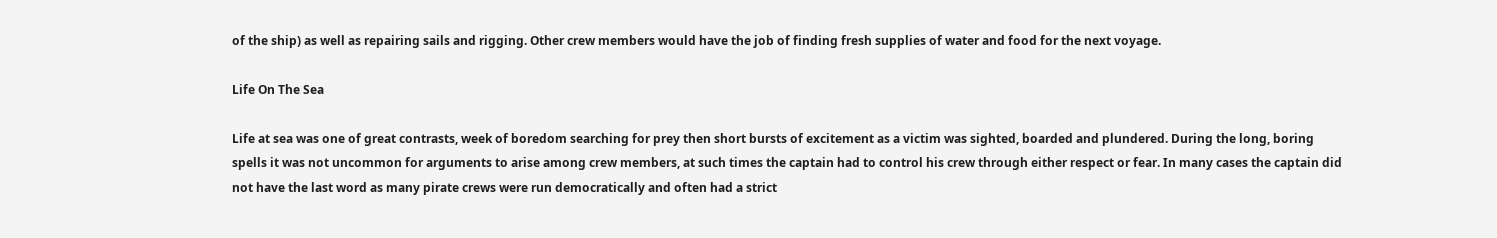of the ship) as well as repairing sails and rigging. Other crew members would have the job of finding fresh supplies of water and food for the next voyage.

Life On The Sea

Life at sea was one of great contrasts, week of boredom searching for prey then short bursts of excitement as a victim was sighted, boarded and plundered. During the long, boring spells it was not uncommon for arguments to arise among crew members, at such times the captain had to control his crew through either respect or fear. In many cases the captain did not have the last word as many pirate crews were run democratically and often had a strict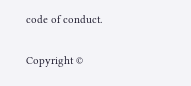code of conduct.

Copyright ©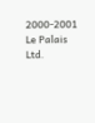2000-2001 Le Palais Ltd.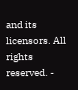and its licensors. All rights reserved. -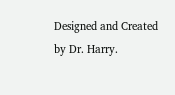Designed and Created by Dr. Harry.